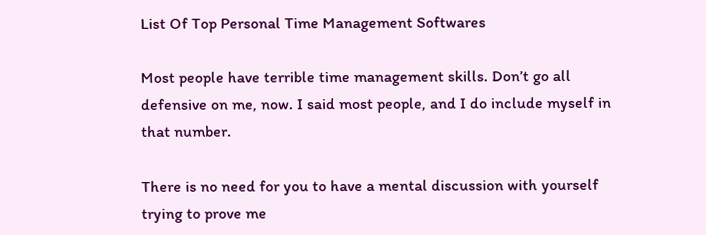List Of Top Personal Time Management Softwares

Most people have terrible time management skills. Don’t go all defensive on me, now. I said most people, and I do include myself in that number.

There is no need for you to have a mental discussion with yourself trying to prove me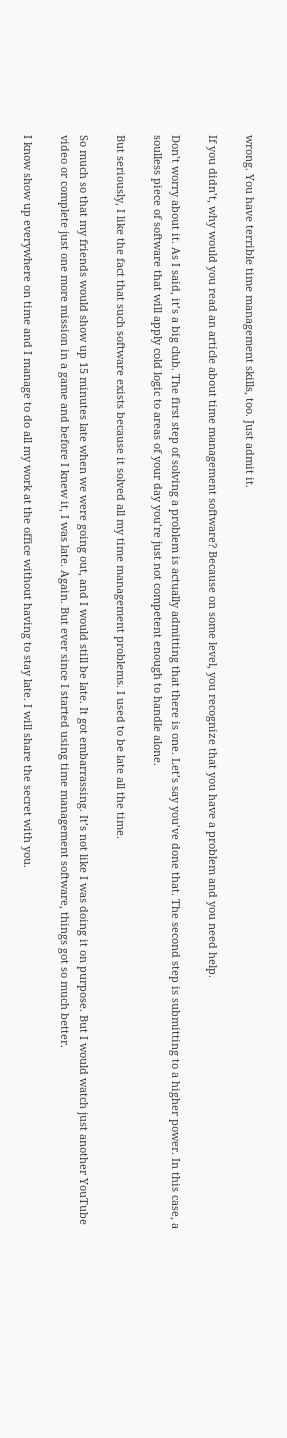wrong. You have terrible time management skills, too. Just admit it.

If you didn’t, why would you read an article about time management software? Because on some level, you recognize that you have a problem and you need help.

Don’t worry about it. As I said, it’s a big club. The first step of solving a problem is actually admitting that there is one. Let’s say you’ve done that. The second step is submitting to a higher power. In this case, a soulless piece of software that will apply cold logic to areas of your day you’re just not competent enough to handle alone.

But seriously, I like the fact that such software exists because it solved all my time management problems. I used to be late all the time.

So much so that my friends would show up 15 minutes late when we were going out, and I would still be late. It got embarrassing. It’s not like I was doing it on purpose. But I would watch just another YouTube video or complete just one more mission in a game and before I knew it, I was late. Again. But ever since I started using time management software, things got so much better.

I know show up everywhere on time and I manage to do all my work at the office without having to stay late. I will share the secret with you.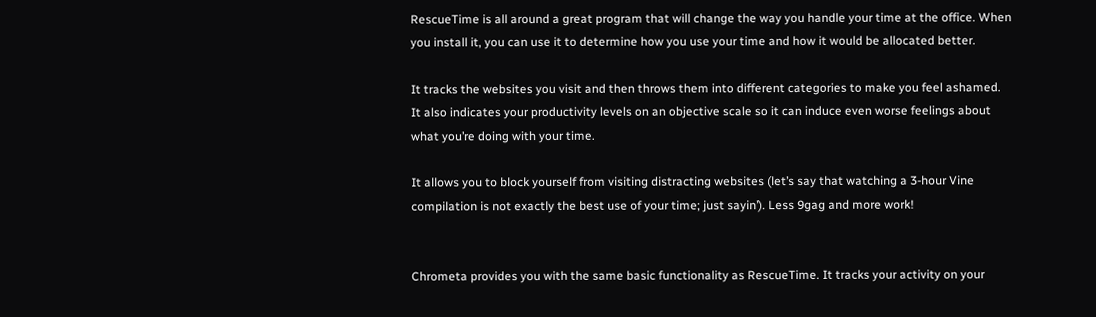RescueTime is all around a great program that will change the way you handle your time at the office. When you install it, you can use it to determine how you use your time and how it would be allocated better.

It tracks the websites you visit and then throws them into different categories to make you feel ashamed. It also indicates your productivity levels on an objective scale so it can induce even worse feelings about what you’re doing with your time.

It allows you to block yourself from visiting distracting websites (let’s say that watching a 3-hour Vine compilation is not exactly the best use of your time; just sayin’). Less 9gag and more work!


Chrometa provides you with the same basic functionality as RescueTime. It tracks your activity on your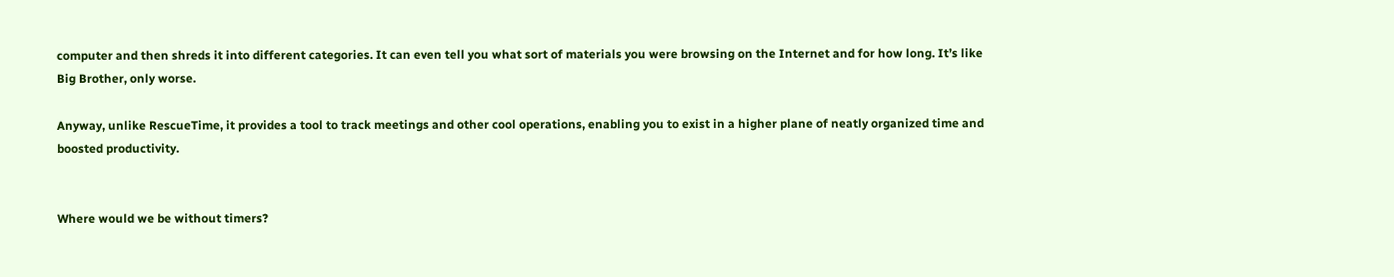computer and then shreds it into different categories. It can even tell you what sort of materials you were browsing on the Internet and for how long. It’s like Big Brother, only worse.

Anyway, unlike RescueTime, it provides a tool to track meetings and other cool operations, enabling you to exist in a higher plane of neatly organized time and boosted productivity.


Where would we be without timers?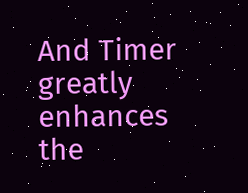And Timer greatly enhances the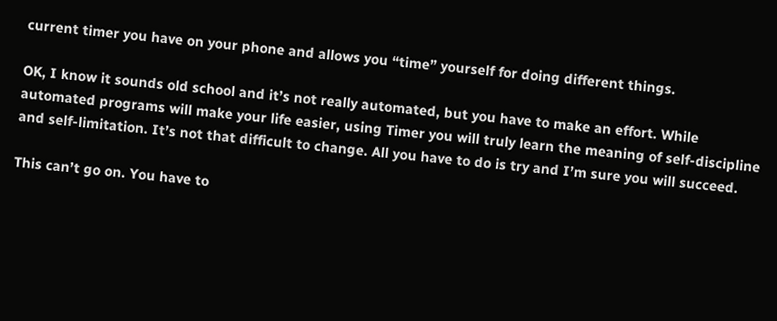current timer you have on your phone and allows you “time” yourself for doing different things.

OK, I know it sounds old school and it’s not really automated, but you have to make an effort. While automated programs will make your life easier, using Timer you will truly learn the meaning of self-discipline and self-limitation. It’s not that difficult to change. All you have to do is try and I’m sure you will succeed.

This can’t go on. You have to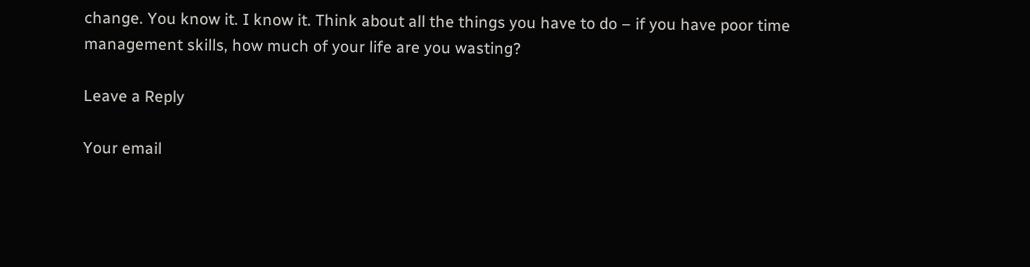change. You know it. I know it. Think about all the things you have to do – if you have poor time management skills, how much of your life are you wasting?

Leave a Reply

Your email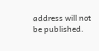address will not be published.